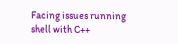Facing issues running shell with C++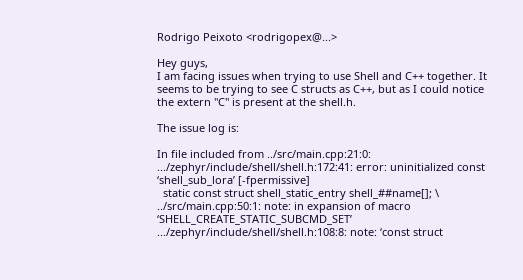Rodrigo Peixoto <rodrigopex@...>

Hey guys,
I am facing issues when trying to use Shell and C++ together. It seems to be trying to see C structs as C++, but as I could notice the extern "C" is present at the shell.h.

The issue log is:

In file included from ../src/main.cpp:21:0:
.../zephyr/include/shell/shell.h:172:41: error: uninitialized const ‘shell_sub_lora’ [-fpermissive]
  static const struct shell_static_entry shell_##name[]; \
../src/main.cpp:50:1: note: in expansion of macro ‘SHELL_CREATE_STATIC_SUBCMD_SET’
.../zephyr/include/shell/shell.h:108:8: note: ‘const struct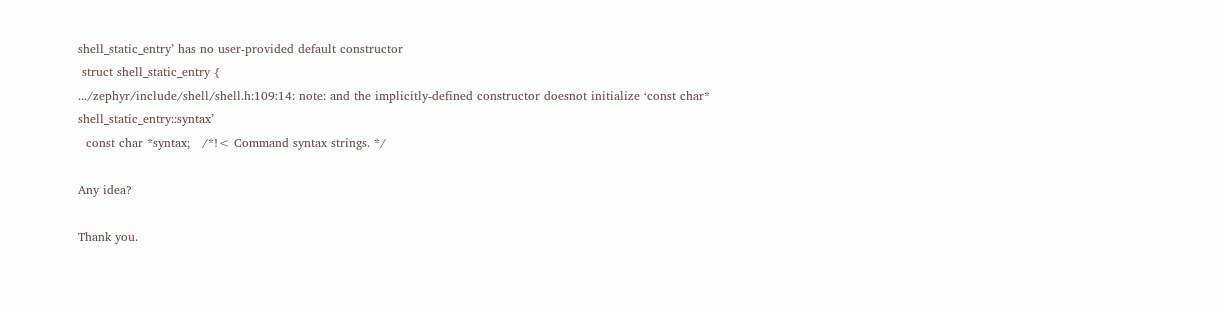shell_static_entry’ has no user-provided default constructor
 struct shell_static_entry {
.../zephyr/include/shell/shell.h:109:14: note: and the implicitly-defined constructor doesnot initialize ‘const char* shell_static_entry::syntax’
  const char *syntax;   /*!< Command syntax strings. */

Any idea?

Thank you.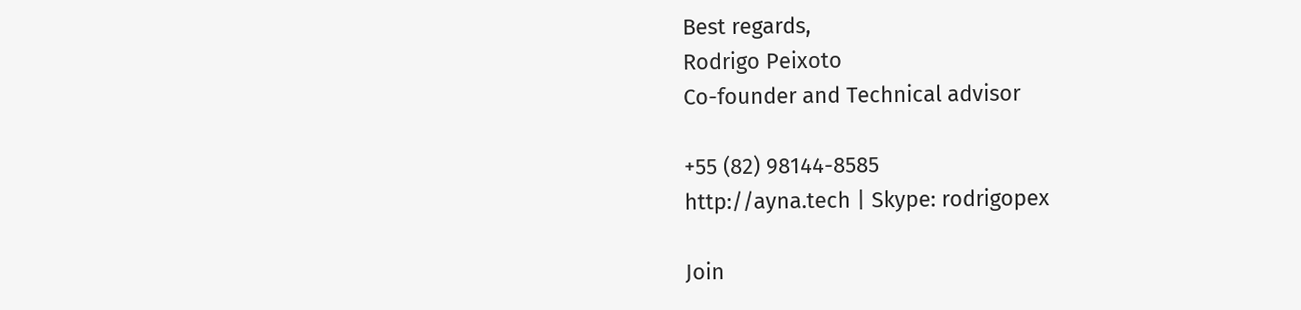Best regards,
Rodrigo Peixoto
Co-founder and Technical advisor

+55 (82) 98144-8585
http://ayna.tech | Skype: rodrigopex

Join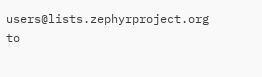users@lists.zephyrproject.org to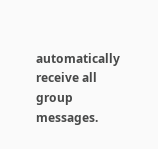automatically receive all group messages.